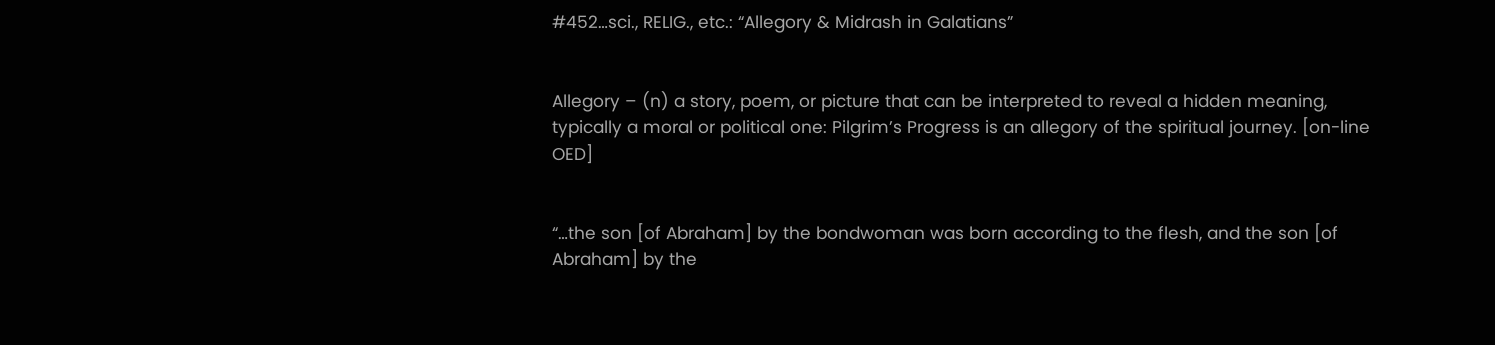#452…sci., RELIG., etc.: “Allegory & Midrash in Galatians”


Allegory – (n) a story, poem, or picture that can be interpreted to reveal a hidden meaning, typically a moral or political one: Pilgrim’s Progress is an allegory of the spiritual journey. [on-line OED]


“…the son [of Abraham] by the bondwoman was born according to the flesh, and the son [of Abraham] by the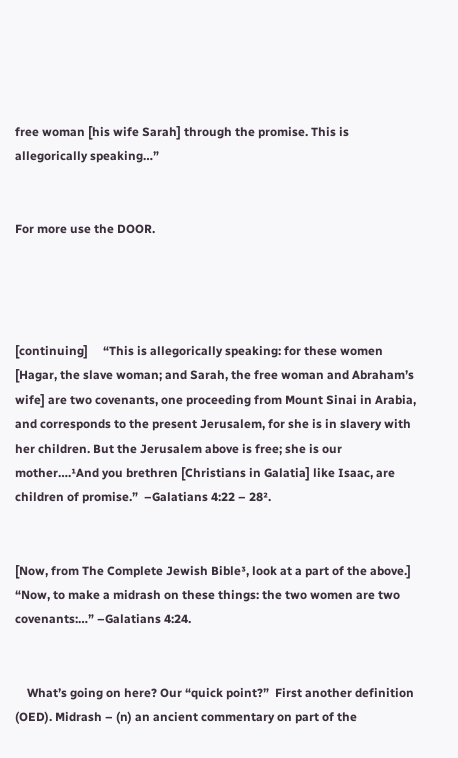free woman [his wife Sarah] through the promise. This is allegorically speaking…”


For more use the DOOR.




[continuing]     “This is allegorically speaking: for these women [Hagar, the slave woman; and Sarah, the free woman and Abraham’s wife] are two covenants, one proceeding from Mount Sinai in Arabia, and corresponds to the present Jerusalem, for she is in slavery with her children. But the Jerusalem above is free; she is our mother….¹And you brethren [Christians in Galatia] like Isaac, are children of promise.”  –Galatians 4:22 – 28².


[Now, from The Complete Jewish Bible³, look at a part of the above.]   “Now, to make a midrash on these things: the two women are two covenants:…” –Galatians 4:24.


    What’s going on here? Our “quick point?”  First another definition (OED). Midrash – (n) an ancient commentary on part of the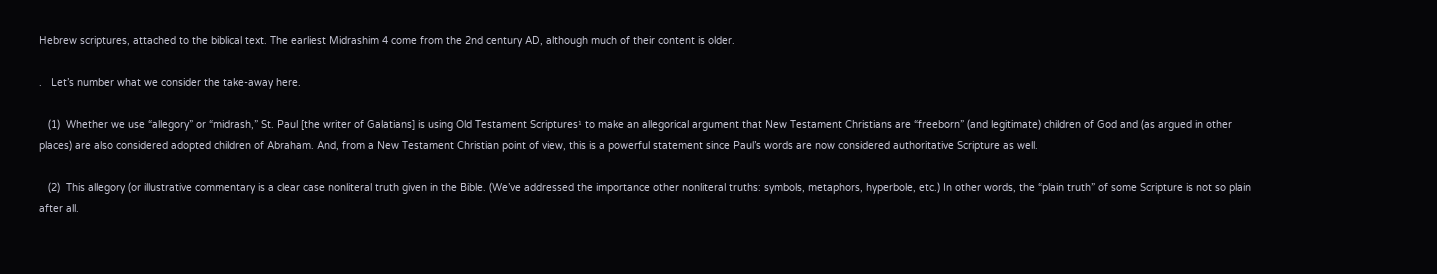Hebrew scriptures, attached to the biblical text. The earliest Midrashim 4 come from the 2nd century AD, although much of their content is older.

.   Let’s number what we consider the take-away here.

   (1)  Whether we use “allegory” or “midrash,” St. Paul [the writer of Galatians] is using Old Testament Scriptures¹ to make an allegorical argument that New Testament Christians are “freeborn” (and legitimate) children of God and (as argued in other places) are also considered adopted children of Abraham. And, from a New Testament Christian point of view, this is a powerful statement since Paul’s words are now considered authoritative Scripture as well.

   (2)  This allegory (or illustrative commentary is a clear case nonliteral truth given in the Bible. (We’ve addressed the importance other nonliteral truths: symbols, metaphors, hyperbole, etc.) In other words, the “plain truth” of some Scripture is not so plain after all.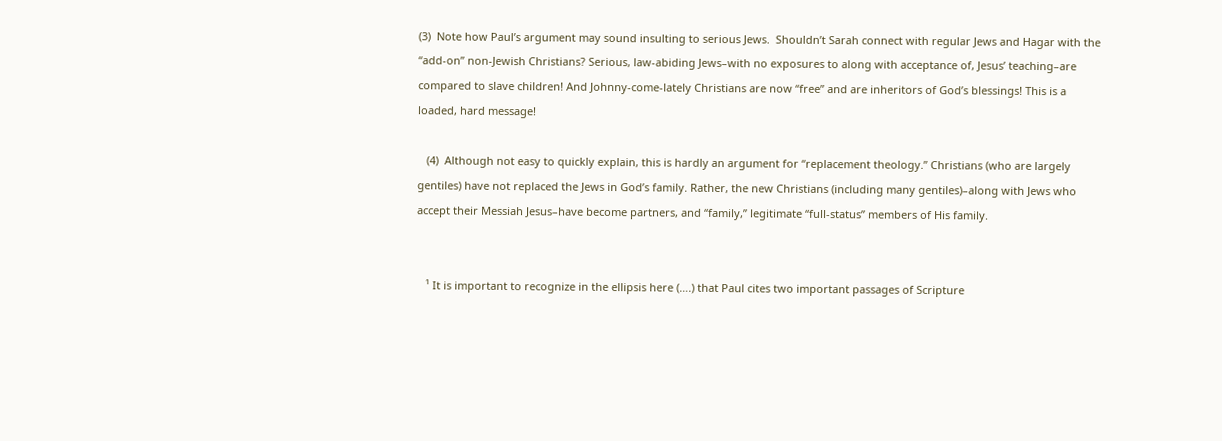(3)  Note how Paul’s argument may sound insulting to serious Jews.  Shouldn’t Sarah connect with regular Jews and Hagar with the “add-on” non-Jewish Christians? Serious, law-abiding Jews–with no exposures to along with acceptance of, Jesus’ teaching–are compared to slave children! And Johnny-come-lately Christians are now “free” and are inheritors of God’s blessings! This is a loaded, hard message!

   (4)  Although not easy to quickly explain, this is hardly an argument for “replacement theology.” Christians (who are largely gentiles) have not replaced the Jews in God’s family. Rather, the new Christians (including many gentiles)–along with Jews who accept their Messiah Jesus–have become partners, and “family,” legitimate “full-status” members of His family.


   ¹ It is important to recognize in the ellipsis here (….) that Paul cites two important passages of Scripture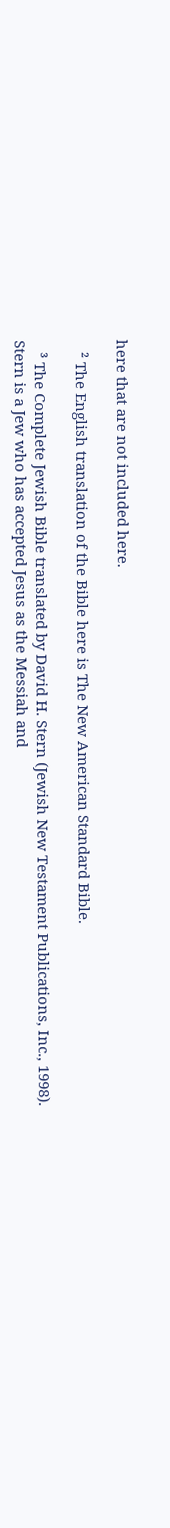here that are not included here.

   ² The English translation of the Bible here is The New American Standard Bible.

   ³ The Complete Jewish Bible translated by David H. Stern (Jewish New Testament Publications, Inc., 1998). Stern is a Jew who has accepted Jesus as the Messiah and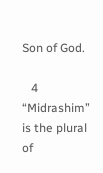Son of God.

   4 “Midrashim” is the plural of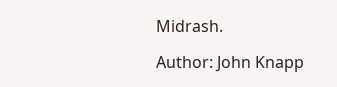Midrash.

Author: John Knapp